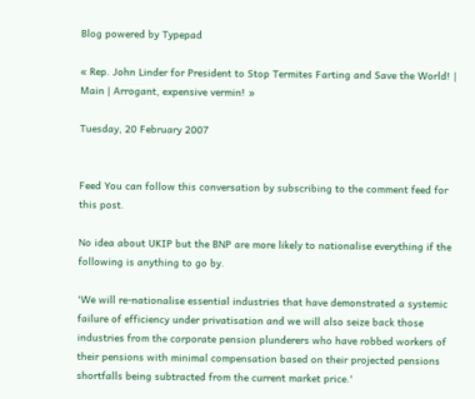Blog powered by Typepad

« Rep. John Linder for President to Stop Termites Farting and Save the World! | Main | Arrogant, expensive vermin! »

Tuesday, 20 February 2007


Feed You can follow this conversation by subscribing to the comment feed for this post.

No idea about UKIP but the BNP are more likely to nationalise everything if the following is anything to go by.

'We will re-nationalise essential industries that have demonstrated a systemic failure of efficiency under privatisation and we will also seize back those industries from the corporate pension plunderers who have robbed workers of their pensions with minimal compensation based on their projected pensions shortfalls being subtracted from the current market price.'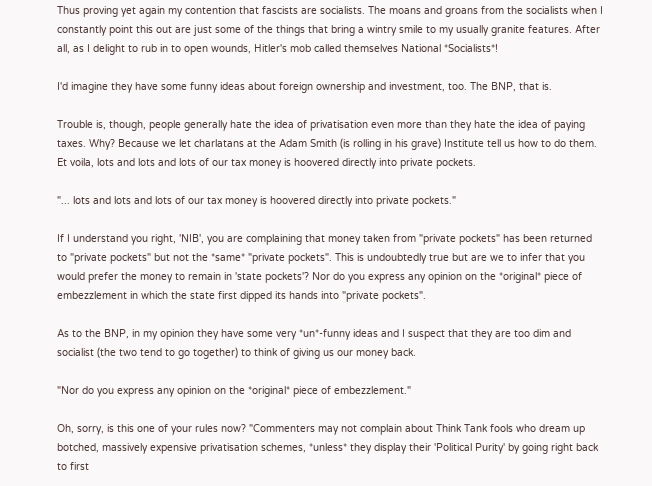Thus proving yet again my contention that fascists are socialists. The moans and groans from the socialists when I constantly point this out are just some of the things that bring a wintry smile to my usually granite features. After all, as I delight to rub in to open wounds, Hitler's mob called themselves National *Socialists*!

I'd imagine they have some funny ideas about foreign ownership and investment, too. The BNP, that is.

Trouble is, though, people generally hate the idea of privatisation even more than they hate the idea of paying taxes. Why? Because we let charlatans at the Adam Smith (is rolling in his grave) Institute tell us how to do them. Et voila, lots and lots and lots of our tax money is hoovered directly into private pockets.

"... lots and lots and lots of our tax money is hoovered directly into private pockets."

If I understand you right, 'NIB', you are complaining that money taken from "private pockets" has been returned to "private pockets" but not the *same* "private pockets". This is undoubtedly true but are we to infer that you would prefer the money to remain in 'state pockets'? Nor do you express any opinion on the *original* piece of embezzlement in which the state first dipped its hands into "private pockets".

As to the BNP, in my opinion they have some very *un*-funny ideas and I suspect that they are too dim and socialist (the two tend to go together) to think of giving us our money back.

"Nor do you express any opinion on the *original* piece of embezzlement."

Oh, sorry, is this one of your rules now? "Commenters may not complain about Think Tank fools who dream up botched, massively expensive privatisation schemes, *unless* they display their 'Political Purity' by going right back to first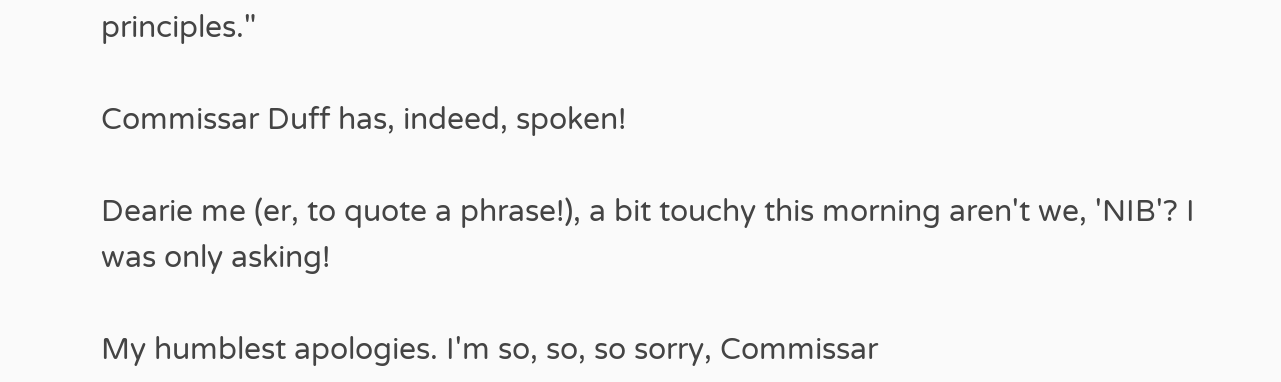principles."

Commissar Duff has, indeed, spoken!

Dearie me (er, to quote a phrase!), a bit touchy this morning aren't we, 'NIB'? I was only asking!

My humblest apologies. I'm so, so, so sorry, Commissar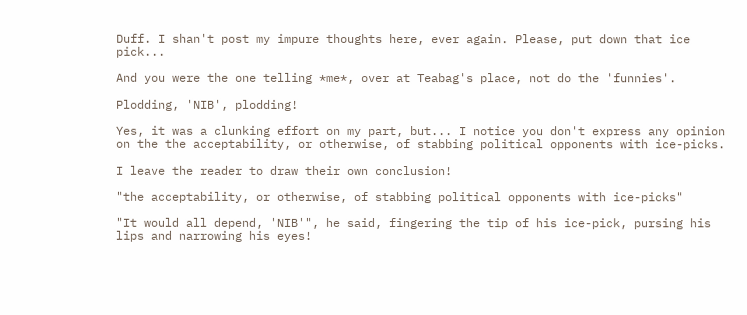Duff. I shan't post my impure thoughts here, ever again. Please, put down that ice pick...

And you were the one telling *me*, over at Teabag's place, not do the 'funnies'.

Plodding, 'NIB', plodding!

Yes, it was a clunking effort on my part, but... I notice you don't express any opinion on the the acceptability, or otherwise, of stabbing political opponents with ice-picks.

I leave the reader to draw their own conclusion!

"the acceptability, or otherwise, of stabbing political opponents with ice-picks"

"It would all depend, 'NIB'", he said, fingering the tip of his ice-pick, pursing his lips and narrowing his eyes!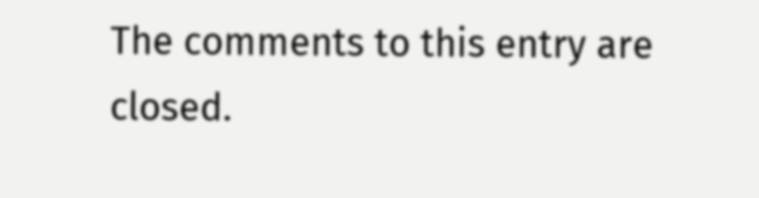The comments to this entry are closed.